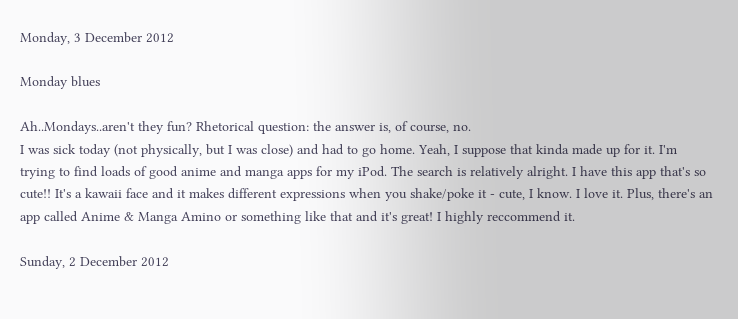Monday, 3 December 2012

Monday blues

Ah..Mondays..aren't they fun? Rhetorical question: the answer is, of course, no.
I was sick today (not physically, but I was close) and had to go home. Yeah, I suppose that kinda made up for it. I'm trying to find loads of good anime and manga apps for my iPod. The search is relatively alright. I have this app that's so cute!! It's a kawaii face and it makes different expressions when you shake/poke it - cute, I know. I love it. Plus, there's an app called Anime & Manga Amino or something like that and it's great! I highly reccommend it.

Sunday, 2 December 2012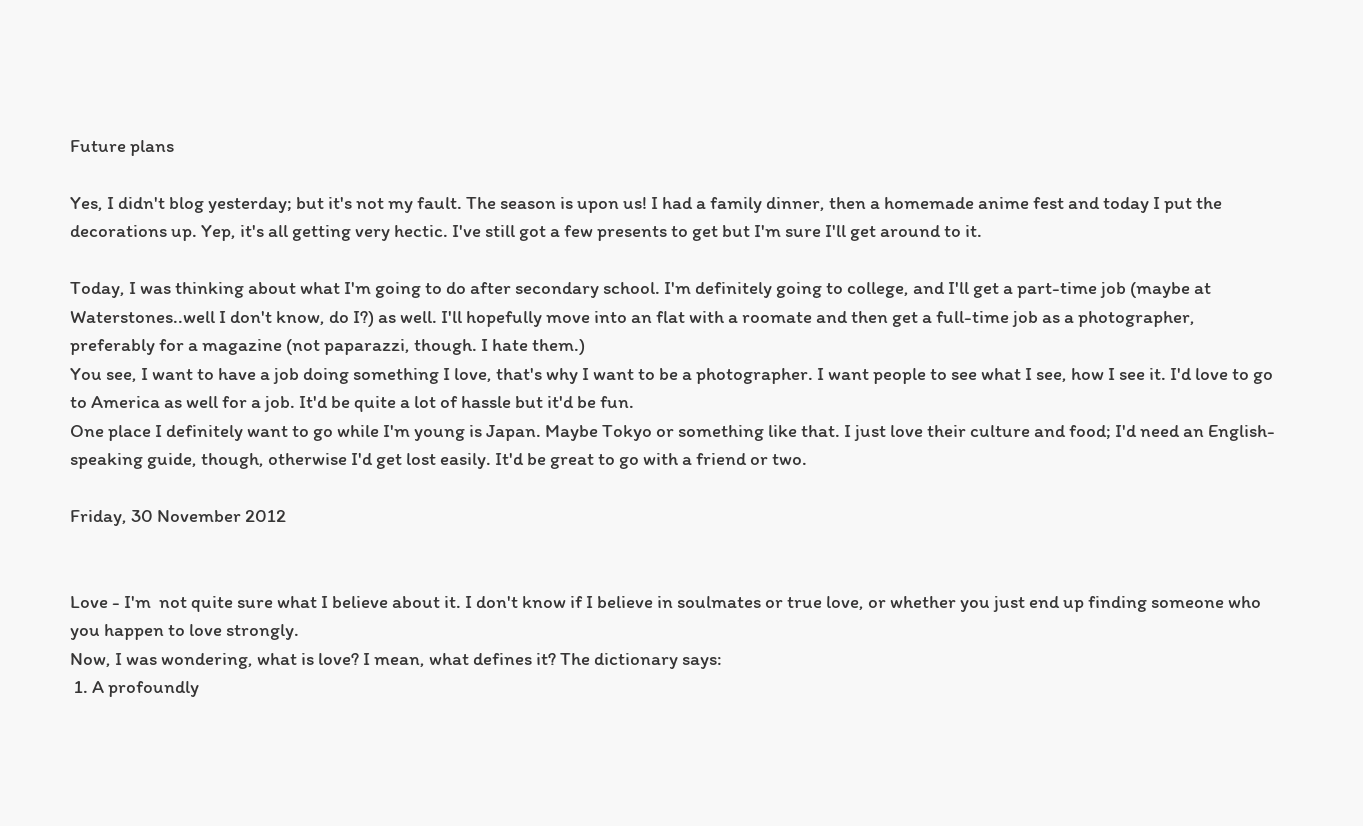Future plans

Yes, I didn't blog yesterday; but it's not my fault. The season is upon us! I had a family dinner, then a homemade anime fest and today I put the decorations up. Yep, it's all getting very hectic. I've still got a few presents to get but I'm sure I'll get around to it.

Today, I was thinking about what I'm going to do after secondary school. I'm definitely going to college, and I'll get a part-time job (maybe at Waterstones..well I don't know, do I?) as well. I'll hopefully move into an flat with a roomate and then get a full-time job as a photographer, preferably for a magazine (not paparazzi, though. I hate them.)
You see, I want to have a job doing something I love, that's why I want to be a photographer. I want people to see what I see, how I see it. I'd love to go to America as well for a job. It'd be quite a lot of hassle but it'd be fun.
One place I definitely want to go while I'm young is Japan. Maybe Tokyo or something like that. I just love their culture and food; I'd need an English-speaking guide, though, otherwise I'd get lost easily. It'd be great to go with a friend or two.

Friday, 30 November 2012


Love - I'm  not quite sure what I believe about it. I don't know if I believe in soulmates or true love, or whether you just end up finding someone who you happen to love strongly.
Now, I was wondering, what is love? I mean, what defines it? The dictionary says:
 1. A profoundly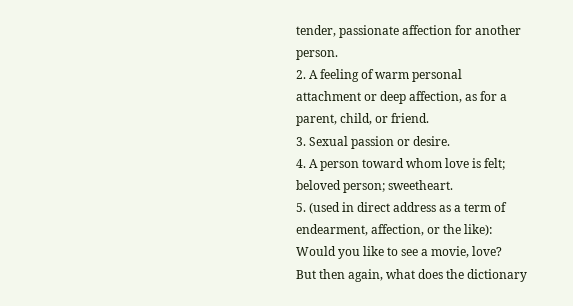tender, passionate affection for another person.
2. A feeling of warm personal attachment or deep affection, as for a parent, child, or friend.
3. Sexual passion or desire.
4. A person toward whom love is felt; beloved person; sweetheart.
5. (used in direct address as a term of endearment, affection, or the like): Would you like to see a movie, love?
But then again, what does the dictionary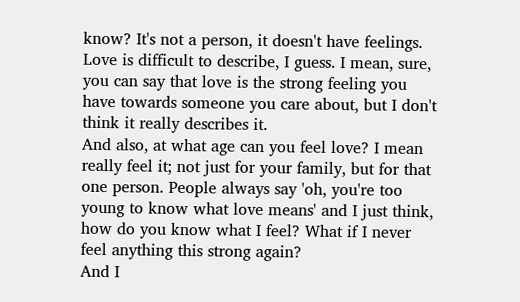know? It's not a person, it doesn't have feelings.
Love is difficult to describe, I guess. I mean, sure, you can say that love is the strong feeling you have towards someone you care about, but I don't think it really describes it.
And also, at what age can you feel love? I mean really feel it; not just for your family, but for that one person. People always say 'oh, you're too young to know what love means' and I just think, how do you know what I feel? What if I never feel anything this strong again?
And I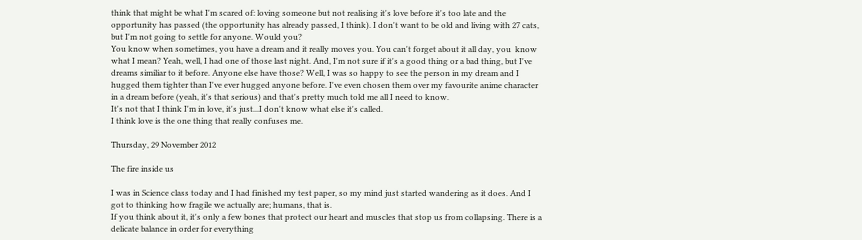think that might be what I'm scared of: loving someone but not realising it's love before it's too late and the opportunity has passed (the opportunity has already passed, I think). I don't want to be old and living with 27 cats, but I'm not going to settle for anyone. Would you?
You know when sometimes, you have a dream and it really moves you. You can't forget about it all day, you  know what I mean? Yeah, well, I had one of those last night. And, I'm not sure if it's a good thing or a bad thing, but I've dreams similiar to it before. Anyone else have those? Well, I was so happy to see the person in my dream and I hugged them tighter than I've ever hugged anyone before. I've even chosen them over my favourite anime character in a dream before (yeah, it's that serious) and that's pretty much told me all I need to know.
It's not that I think I'm in love, it's just...I don't know what else it's called.
I think love is the one thing that really confuses me.

Thursday, 29 November 2012

The fire inside us

I was in Science class today and I had finished my test paper, so my mind just started wandering as it does. And I got to thinking how fragile we actually are; humans, that is.
If you think about it, it's only a few bones that protect our heart and muscles that stop us from collapsing. There is a delicate balance in order for everything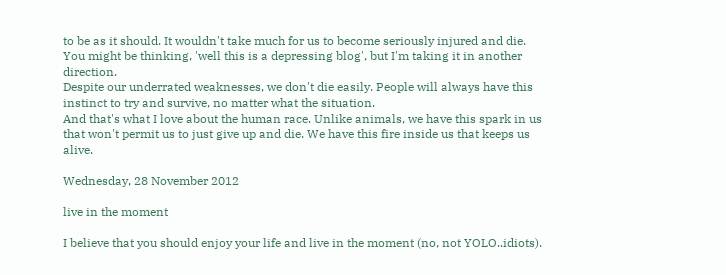to be as it should. It wouldn't take much for us to become seriously injured and die.
You might be thinking, 'well this is a depressing blog', but I'm taking it in another direction.
Despite our underrated weaknesses, we don't die easily. People will always have this instinct to try and survive, no matter what the situation.
And that's what I love about the human race. Unlike animals, we have this spark in us that won't permit us to just give up and die. We have this fire inside us that keeps us alive.

Wednesday, 28 November 2012

live in the moment

I believe that you should enjoy your life and live in the moment (no, not YOLO..idiots).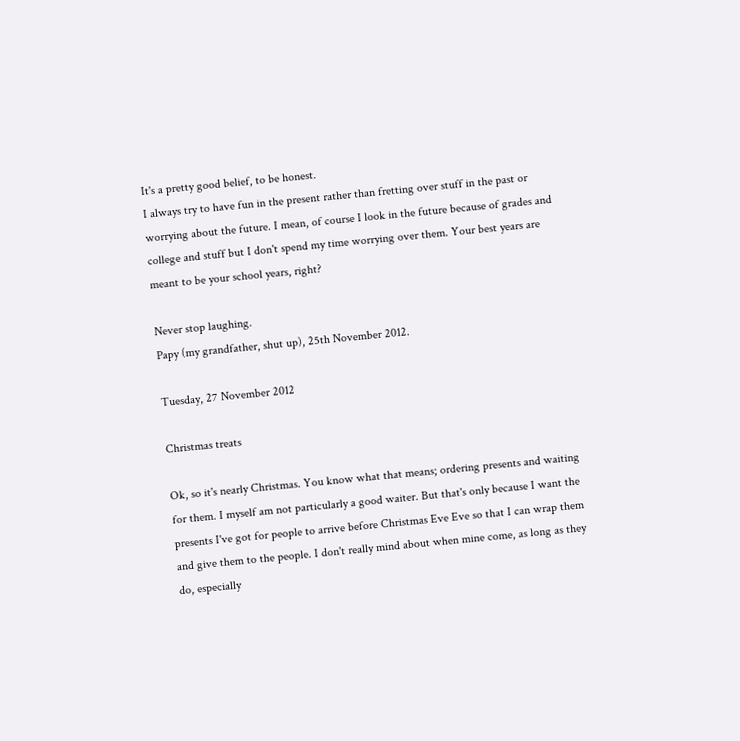It's a pretty good belief, to be honest.
I always try to have fun in the present rather than fretting over stuff in the past or worrying about the future. I mean, of course I look in the future because of grades and college and stuff but I don't spend my time worrying over them. Your best years are meant to be your school years, right?

Never stop laughing.
Papy (my grandfather, shut up), 25th November 2012.

Tuesday, 27 November 2012

Christmas treats

Ok, so it's nearly Christmas. You know what that means; ordering presents and waiting for them. I myself am not particularly a good waiter. But that's only because I want the presents I've got for people to arrive before Christmas Eve Eve so that I can wrap them and give them to the people. I don't really mind about when mine come, as long as they do, especially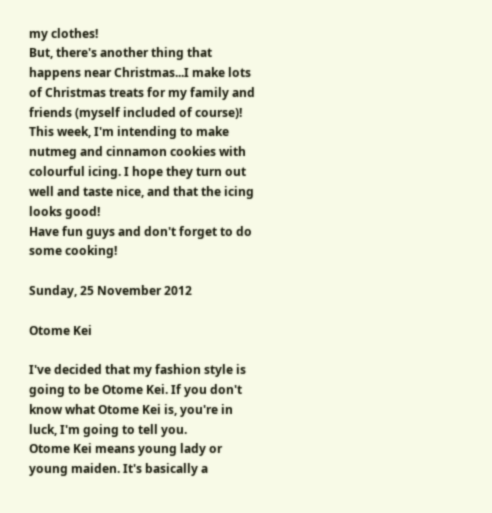my clothes!
But, there's another thing that happens near Christmas...I make lots of Christmas treats for my family and friends (myself included of course)!
This week, I'm intending to make nutmeg and cinnamon cookies with colourful icing. I hope they turn out well and taste nice, and that the icing looks good!
Have fun guys and don't forget to do some cooking!

Sunday, 25 November 2012

Otome Kei

I've decided that my fashion style is going to be Otome Kei. If you don't know what Otome Kei is, you're in luck, I'm going to tell you.
Otome Kei means young lady or young maiden. It's basically a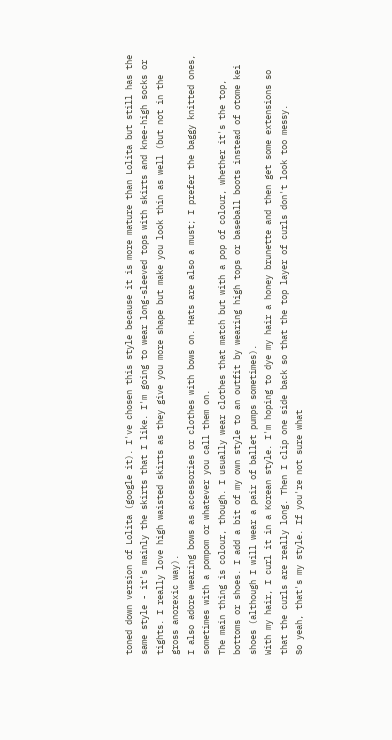toned down version of Lolita (google it). I've chosen this style because it is more mature than Lolita but still has the same style - it's mainly the skirts that I like. I'm going to wear long-sleeved tops with skirts and knee-high socks or tights. I really love high waisted skirts as they give you more shape but make you look thin as well (but not in the gross anorexic way).
I also adore wearing bows as accessories or clothes with bows on. Hats are also a must; I prefer the baggy knitted ones, sometimes with a pompom or whatever you call them on.
The main thing is colour, though. I usually wear clothes that match but with a pop of colour, whether it's the top, bottoms or shoes. I add a bit of my own style to an outfit by wearing high tops or baseball boots instead of otome kei shoes (although I will wear a pair of ballet pumps sometimes).
With my hair, I curl it in a Korean style. I'm hoping to dye my hair a honey brunette and then get some extensions so that the curls are really long. Then I clip one side back so that the top layer of curls don't look too messy.
So yeah, that's my style. If you're not sure what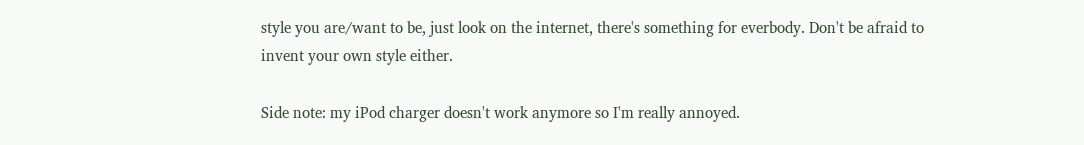style you are/want to be, just look on the internet, there's something for everbody. Don't be afraid to invent your own style either.

Side note: my iPod charger doesn't work anymore so I'm really annoyed.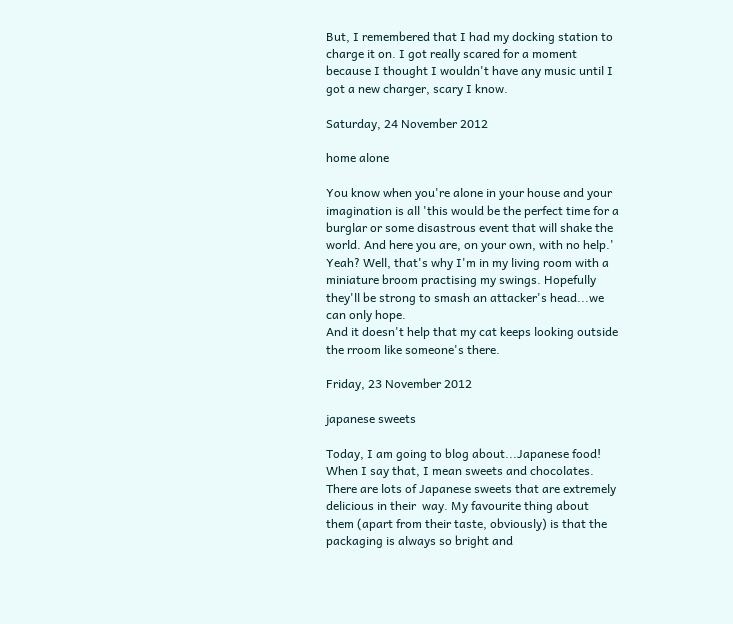But, I remembered that I had my docking station to charge it on. I got really scared for a moment because I thought I wouldn't have any music until I got a new charger, scary I know.

Saturday, 24 November 2012

home alone

You know when you're alone in your house and your imagination is all 'this would be the perfect time for a burglar or some disastrous event that will shake the world. And here you are, on your own, with no help.' Yeah? Well, that's why I'm in my living room with a miniature broom practising my swings. Hopefully they'll be strong to smash an attacker's head...we can only hope.
And it doesn't help that my cat keeps looking outside the rroom like someone's there.

Friday, 23 November 2012

japanese sweets

Today, I am going to blog about...Japanese food! When I say that, I mean sweets and chocolates.
There are lots of Japanese sweets that are extremely delicious in their  way. My favourite thing about them (apart from their taste, obviously) is that the packaging is always so bright and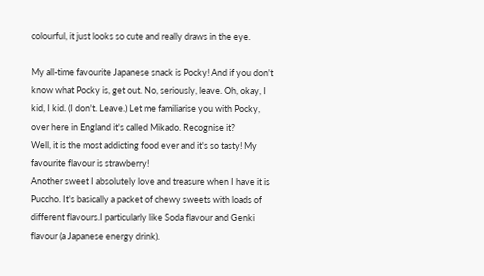colourful, it just looks so cute and really draws in the eye.

My all-time favourite Japanese snack is Pocky! And if you don't know what Pocky is, get out. No, seriously, leave. Oh, okay, I kid, I kid. (I don't. Leave.) Let me familiarise you with Pocky, over here in England it's called Mikado. Recognise it?
Well, it is the most addicting food ever and it's so tasty! My favourite flavour is strawberry!
Another sweet I absolutely love and treasure when I have it is Puccho. It's basically a packet of chewy sweets with loads of different flavours.I particularly like Soda flavour and Genki flavour (a Japanese energy drink).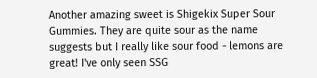Another amazing sweet is Shigekix Super Sour Gummies. They are quite sour as the name suggests but I really like sour food - lemons are great! I've only seen SSG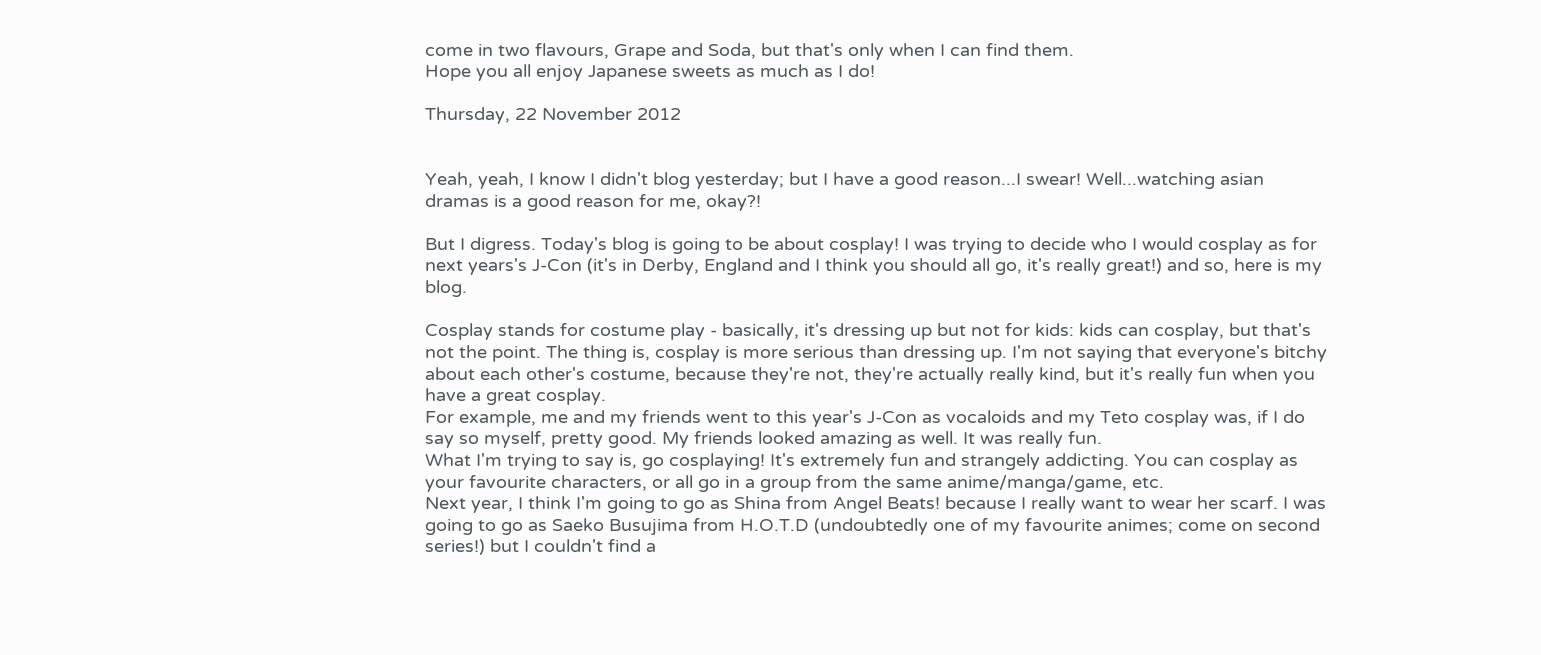come in two flavours, Grape and Soda, but that's only when I can find them.
Hope you all enjoy Japanese sweets as much as I do!

Thursday, 22 November 2012


Yeah, yeah, I know I didn't blog yesterday; but I have a good reason...I swear! Well...watching asian dramas is a good reason for me, okay?!

But I digress. Today's blog is going to be about cosplay! I was trying to decide who I would cosplay as for next years's J-Con (it's in Derby, England and I think you should all go, it's really great!) and so, here is my blog.

Cosplay stands for costume play - basically, it's dressing up but not for kids: kids can cosplay, but that's not the point. The thing is, cosplay is more serious than dressing up. I'm not saying that everyone's bitchy about each other's costume, because they're not, they're actually really kind, but it's really fun when you have a great cosplay.
For example, me and my friends went to this year's J-Con as vocaloids and my Teto cosplay was, if I do say so myself, pretty good. My friends looked amazing as well. It was really fun.
What I'm trying to say is, go cosplaying! It's extremely fun and strangely addicting. You can cosplay as your favourite characters, or all go in a group from the same anime/manga/game, etc.
Next year, I think I'm going to go as Shina from Angel Beats! because I really want to wear her scarf. I was going to go as Saeko Busujima from H.O.T.D (undoubtedly one of my favourite animes; come on second series!) but I couldn't find a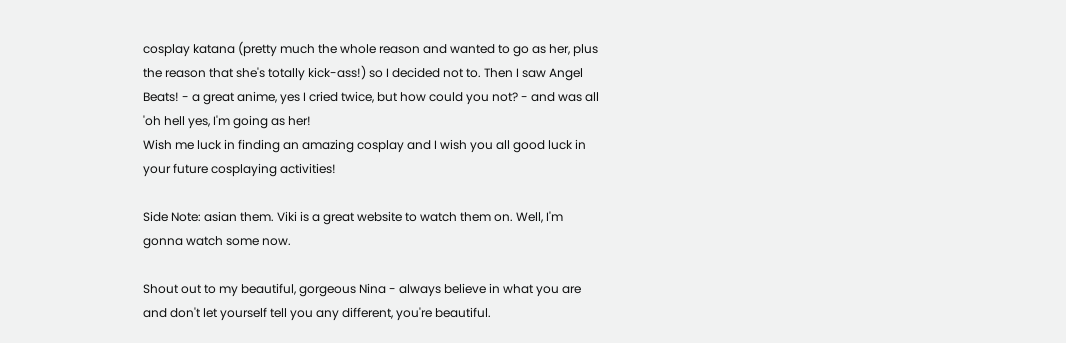cosplay katana (pretty much the whole reason and wanted to go as her, plus the reason that she's totally kick-ass!) so I decided not to. Then I saw Angel Beats! - a great anime, yes I cried twice, but how could you not? - and was all 'oh hell yes, I'm going as her!
Wish me luck in finding an amazing cosplay and I wish you all good luck in your future cosplaying activities!

Side Note: asian them. Viki is a great website to watch them on. Well, I'm gonna watch some now.

Shout out to my beautiful, gorgeous Nina - always believe in what you are and don't let yourself tell you any different, you're beautiful.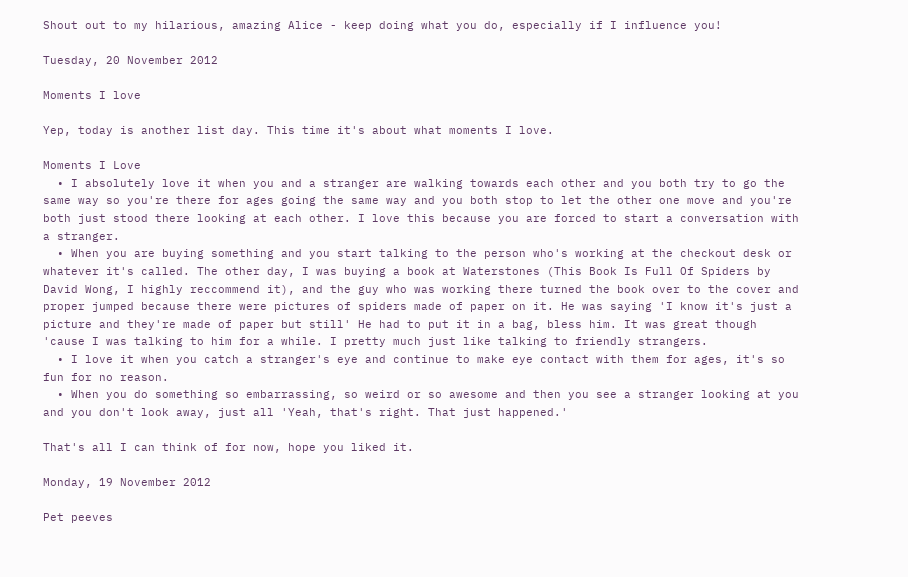Shout out to my hilarious, amazing Alice - keep doing what you do, especially if I influence you!

Tuesday, 20 November 2012

Moments I love

Yep, today is another list day. This time it's about what moments I love.

Moments I Love
  • I absolutely love it when you and a stranger are walking towards each other and you both try to go the same way so you're there for ages going the same way and you both stop to let the other one move and you're both just stood there looking at each other. I love this because you are forced to start a conversation with a stranger.
  • When you are buying something and you start talking to the person who's working at the checkout desk or whatever it's called. The other day, I was buying a book at Waterstones (This Book Is Full Of Spiders by David Wong, I highly reccommend it), and the guy who was working there turned the book over to the cover and proper jumped because there were pictures of spiders made of paper on it. He was saying 'I know it's just a picture and they're made of paper but still' He had to put it in a bag, bless him. It was great though 'cause I was talking to him for a while. I pretty much just like talking to friendly strangers.
  • I love it when you catch a stranger's eye and continue to make eye contact with them for ages, it's so fun for no reason.
  • When you do something so embarrassing, so weird or so awesome and then you see a stranger looking at you and you don't look away, just all 'Yeah, that's right. That just happened.'

That's all I can think of for now, hope you liked it.

Monday, 19 November 2012

Pet peeves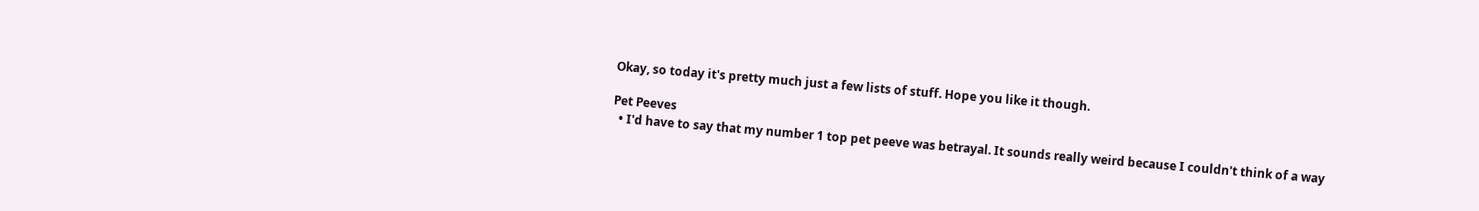Okay, so today it's pretty much just a few lists of stuff. Hope you like it though.

Pet Peeves
  • I'd have to say that my number 1 top pet peeve was betrayal. It sounds really weird because I couldn't think of a way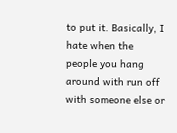to put it. Basically, I hate when the people you hang around with run off with someone else or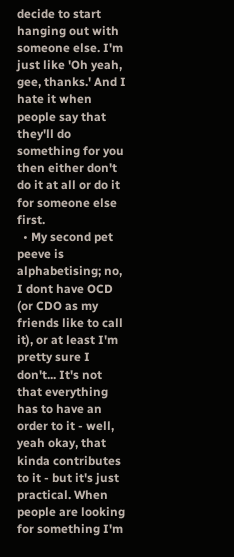decide to start hanging out with someone else. I'm just like 'Oh yeah, gee, thanks.' And I hate it when people say that they'll do something for you then either don't do it at all or do it for someone else first.
  • My second pet peeve is alphabetising; no, I dont have OCD (or CDO as my friends like to call it), or at least I'm pretty sure I don't... It's not that everything has to have an order to it - well, yeah okay, that kinda contributes to it - but it's just practical. When people are looking for something I'm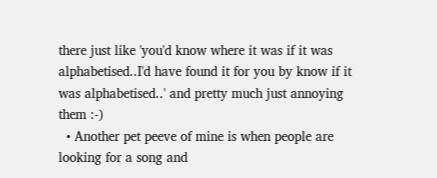there just like 'you'd know where it was if it was alphabetised..I'd have found it for you by know if it was alphabetised..' and pretty much just annoying them :-)
  • Another pet peeve of mine is when people are looking for a song and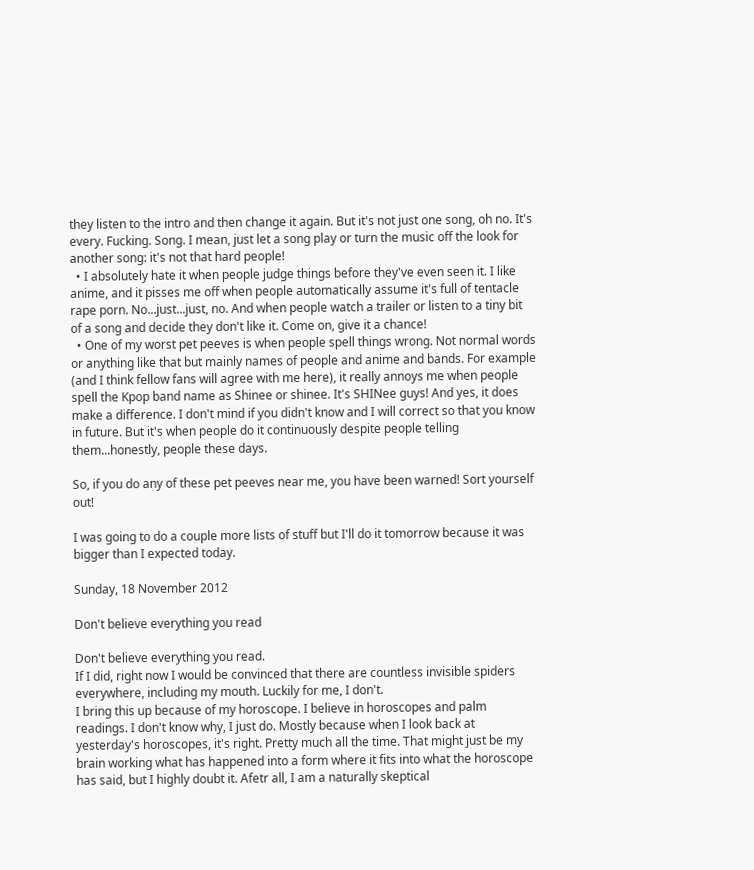they listen to the intro and then change it again. But it's not just one song, oh no. It's every. Fucking. Song. I mean, just let a song play or turn the music off the look for another song: it's not that hard people!
  • I absolutely hate it when people judge things before they've even seen it. I like anime, and it pisses me off when people automatically assume it's full of tentacle rape porn. No...just...just, no. And when people watch a trailer or listen to a tiny bit of a song and decide they don't like it. Come on, give it a chance!
  • One of my worst pet peeves is when people spell things wrong. Not normal words or anything like that but mainly names of people and anime and bands. For example (and I think fellow fans will agree with me here), it really annoys me when people spell the Kpop band name as Shinee or shinee. It's SHINee guys! And yes, it does make a difference. I don't mind if you didn't know and I will correct so that you know in future. But it's when people do it continuously despite people telling them...honestly, people these days.

So, if you do any of these pet peeves near me, you have been warned! Sort yourself out!

I was going to do a couple more lists of stuff but I'll do it tomorrow because it was bigger than I expected today.

Sunday, 18 November 2012

Don't believe everything you read

Don't believe everything you read.
If I did, right now I would be convinced that there are countless invisible spiders everywhere, including my mouth. Luckily for me, I don't.
I bring this up because of my horoscope. I believe in horoscopes and palm readings. I don't know why, I just do. Mostly because when I look back at yesterday's horoscopes, it's right. Pretty much all the time. That might just be my brain working what has happened into a form where it fits into what the horoscope has said, but I highly doubt it. Afetr all, I am a naturally skeptical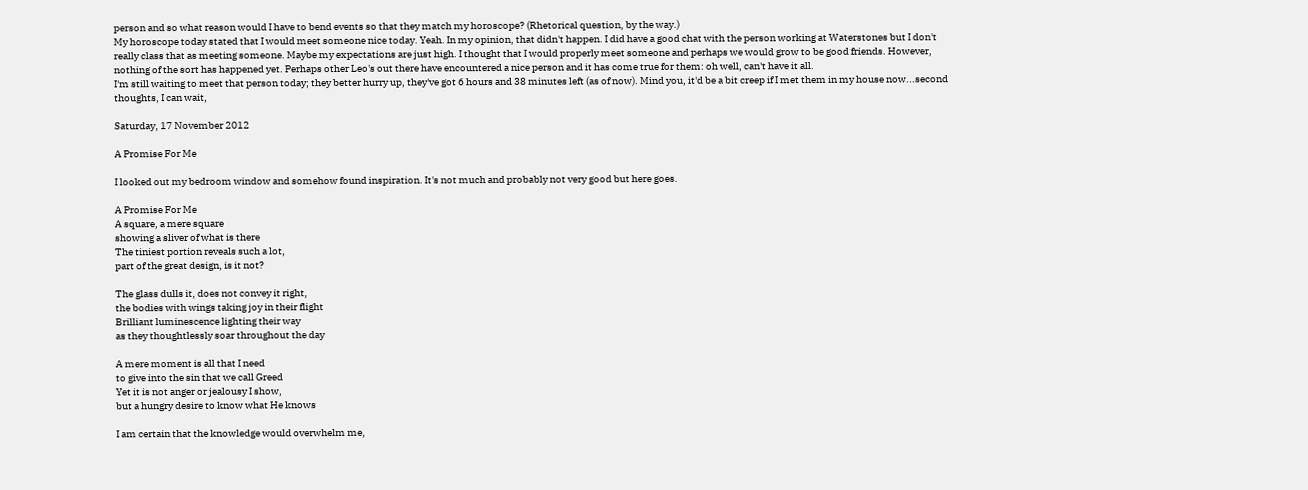person and so what reason would I have to bend events so that they match my horoscope? (Rhetorical question, by the way.)
My horoscope today stated that I would meet someone nice today. Yeah. In my opinion, that didn't happen. I did have a good chat with the person working at Waterstones but I don't really class that as meeting someone. Maybe my expectations are just high. I thought that I would properly meet someone and perhaps we would grow to be good friends. However, nothing of the sort has happened yet. Perhaps other Leo's out there have encountered a nice person and it has come true for them: oh well, can't have it all.
I'm still waiting to meet that person today; they better hurry up, they've got 6 hours and 38 minutes left (as of now). Mind you, it'd be a bit creep if I met them in my house now...second thoughts, I can wait,

Saturday, 17 November 2012

A Promise For Me

I looked out my bedroom window and somehow found inspiration. It's not much and probably not very good but here goes.

A Promise For Me
A square, a mere square
showing a sliver of what is there
The tiniest portion reveals such a lot,
part of the great design, is it not?

The glass dulls it, does not convey it right,
the bodies with wings taking joy in their flight
Brilliant luminescence lighting their way
as they thoughtlessly soar throughout the day

A mere moment is all that I need
to give into the sin that we call Greed
Yet it is not anger or jealousy I show,
but a hungry desire to know what He knows

I am certain that the knowledge would overwhelm me,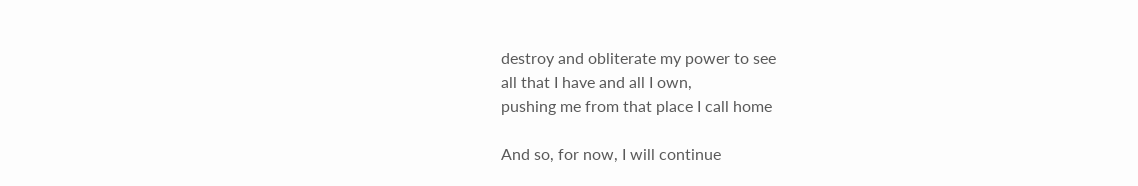destroy and obliterate my power to see
all that I have and all I own,
pushing me from that place I call home

And so, for now, I will continue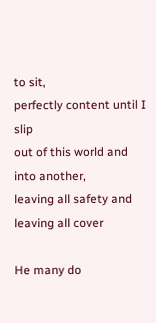to sit,
perfectly content until I slip
out of this world and into another,
leaving all safety and leaving all cover

He many do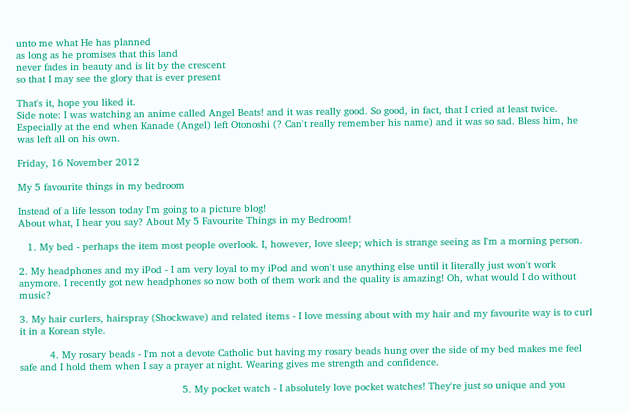unto me what He has planned
as long as he promises that this land
never fades in beauty and is lit by the crescent
so that I may see the glory that is ever present

That's it, hope you liked it.
Side note: I was watching an anime called Angel Beats! and it was really good. So good, in fact, that I cried at least twice. Especially at the end when Kanade (Angel) left Otonoshi (? Can't really remember his name) and it was so sad. Bless him, he was left all on his own.

Friday, 16 November 2012

My 5 favourite things in my bedroom

Instead of a life lesson today I'm going to a picture blog!
About what, I hear you say? About My 5 Favourite Things in my Bedroom!

   1. My bed - perhaps the item most people overlook. I, however, love sleep; which is strange seeing as I'm a morning person.

2. My headphones and my iPod - I am very loyal to my iPod and won't use anything else until it literally just won't work anymore. I recently got new headphones so now both of them work and the quality is amazing! Oh, what would I do without music?

3. My hair curlers, hairspray (Shockwave) and related items - I love messing about with my hair and my favourite way is to curl it in a Korean style.

          4. My rosary beads - I'm not a devote Catholic but having my rosary beads hung over the side of my bed makes me feel safe and I hold them when I say a prayer at night. Wearing gives me strength and confidence.

                                                      5. My pocket watch - I absolutely love pocket watches! They're just so unique and you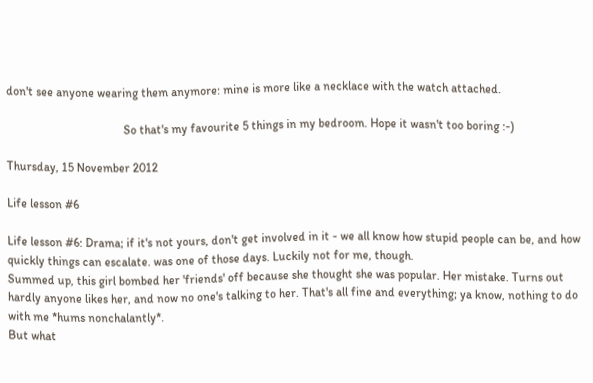don't see anyone wearing them anymore: mine is more like a necklace with the watch attached.

                                       So that's my favourite 5 things in my bedroom. Hope it wasn't too boring :-)

Thursday, 15 November 2012

Life lesson #6

Life lesson #6: Drama; if it's not yours, don't get involved in it - we all know how stupid people can be, and how quickly things can escalate. was one of those days. Luckily not for me, though.
Summed up, this girl bombed her 'friends' off because she thought she was popular. Her mistake. Turns out hardly anyone likes her, and now no one's talking to her. That's all fine and everything; ya know, nothing to do with me *hums nonchalantly*.
But what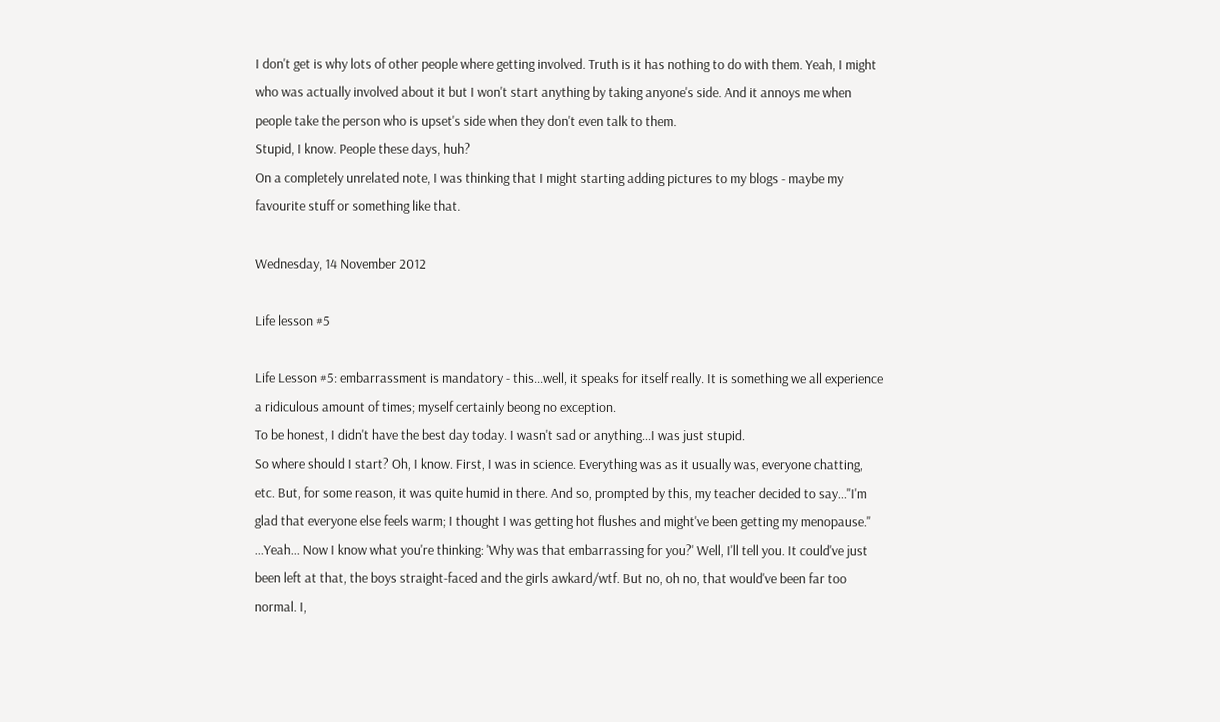I don't get is why lots of other people where getting involved. Truth is it has nothing to do with them. Yeah, I might who was actually involved about it but I won't start anything by taking anyone's side. And it annoys me when people take the person who is upset's side when they don't even talk to them.
Stupid, I know. People these days, huh?
On a completely unrelated note, I was thinking that I might starting adding pictures to my blogs - maybe my favourite stuff or something like that.

Wednesday, 14 November 2012

Life lesson #5

Life Lesson #5: embarrassment is mandatory - this...well, it speaks for itself really. It is something we all experience a ridiculous amount of times; myself certainly beong no exception.
To be honest, I didn't have the best day today. I wasn't sad or anything...I was just stupid.
So where should I start? Oh, I know. First, I was in science. Everything was as it usually was, everyone chatting, etc. But, for some reason, it was quite humid in there. And so, prompted by this, my teacher decided to say..."I'm glad that everyone else feels warm; I thought I was getting hot flushes and might've been getting my menopause." ...Yeah... Now I know what you're thinking: 'Why was that embarrassing for you?' Well, I'll tell you. It could've just been left at that, the boys straight-faced and the girls awkard/wtf. But no, oh no, that would've been far too normal. I,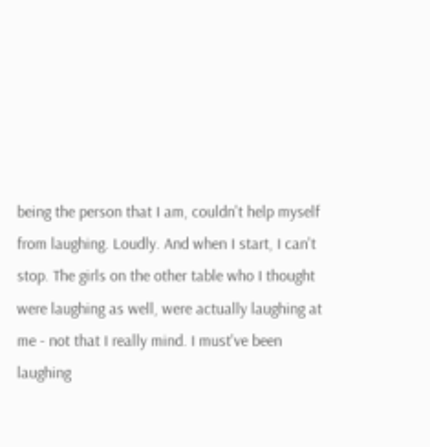being the person that I am, couldn't help myself from laughing. Loudly. And when I start, I can't stop. The girls on the other table who I thought were laughing as well, were actually laughing at me - not that I really mind. I must've been laughing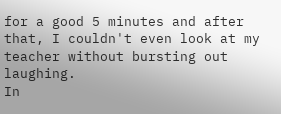for a good 5 minutes and after that, I couldn't even look at my teacher without bursting out laughing.
In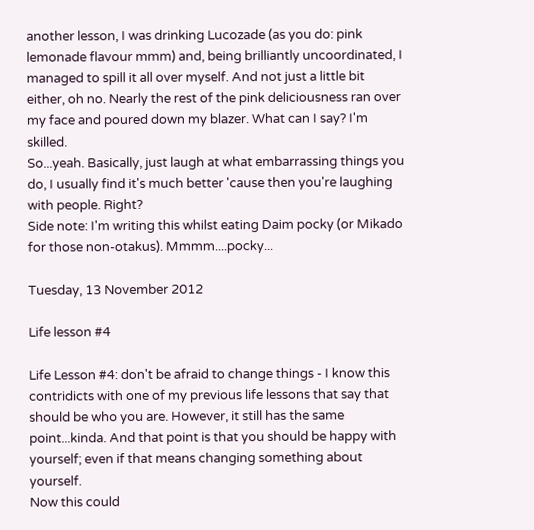another lesson, I was drinking Lucozade (as you do: pink lemonade flavour mmm) and, being brilliantly uncoordinated, I managed to spill it all over myself. And not just a little bit either, oh no. Nearly the rest of the pink deliciousness ran over my face and poured down my blazer. What can I say? I'm skilled.
So...yeah. Basically, just laugh at what embarrassing things you do, I usually find it's much better 'cause then you're laughing with people. Right?
Side note: I'm writing this whilst eating Daim pocky (or Mikado for those non-otakus). Mmmm....pocky...

Tuesday, 13 November 2012

Life lesson #4

Life Lesson #4: don't be afraid to change things - I know this contridicts with one of my previous life lessons that say that should be who you are. However, it still has the same point...kinda. And that point is that you should be happy with yourself; even if that means changing something about yourself.
Now this could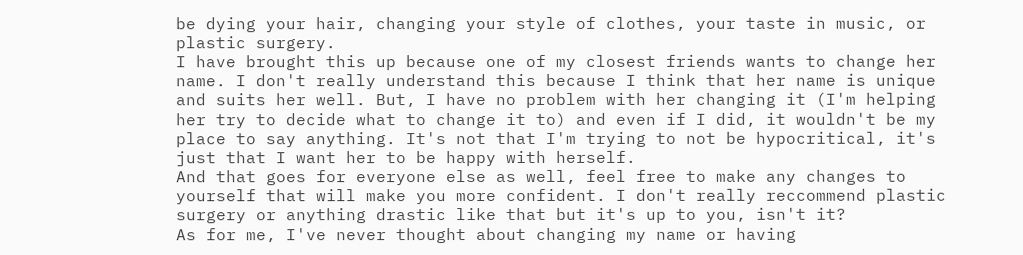be dying your hair, changing your style of clothes, your taste in music, or plastic surgery.
I have brought this up because one of my closest friends wants to change her name. I don't really understand this because I think that her name is unique and suits her well. But, I have no problem with her changing it (I'm helping her try to decide what to change it to) and even if I did, it wouldn't be my place to say anything. It's not that I'm trying to not be hypocritical, it's just that I want her to be happy with herself.
And that goes for everyone else as well, feel free to make any changes to yourself that will make you more confident. I don't really reccommend plastic surgery or anything drastic like that but it's up to you, isn't it?
As for me, I've never thought about changing my name or having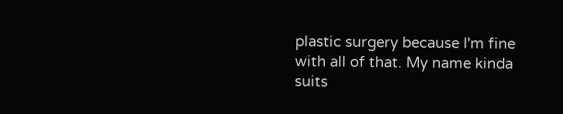plastic surgery because I'm fine with all of that. My name kinda suits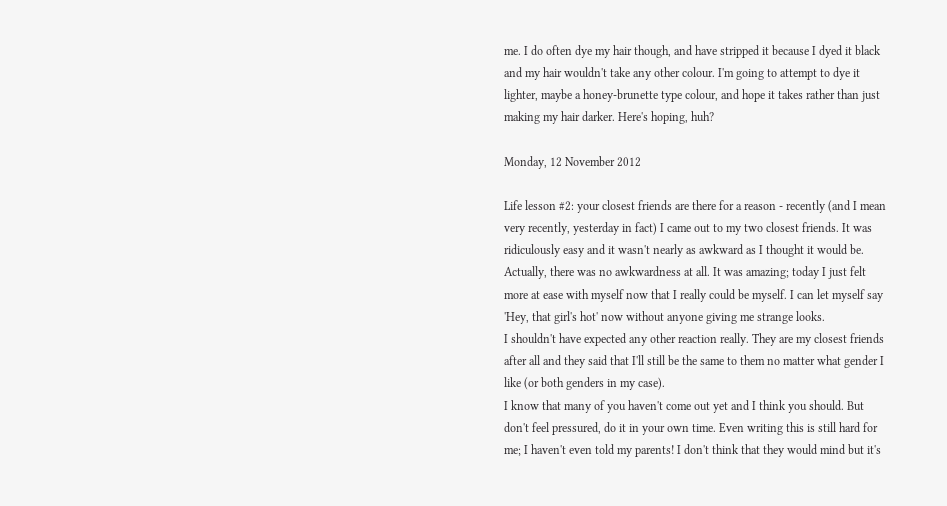me. I do often dye my hair though, and have stripped it because I dyed it black and my hair wouldn't take any other colour. I'm going to attempt to dye it lighter, maybe a honey-brunette type colour, and hope it takes rather than just making my hair darker. Here's hoping, huh?

Monday, 12 November 2012

Life lesson #2: your closest friends are there for a reason - recently (and I mean very recently, yesterday in fact) I came out to my two closest friends. It was ridiculously easy and it wasn't nearly as awkward as I thought it would be. Actually, there was no awkwardness at all. It was amazing; today I just felt more at ease with myself now that I really could be myself. I can let myself say 'Hey, that girl's hot' now without anyone giving me strange looks.
I shouldn't have expected any other reaction really. They are my closest friends after all and they said that I'll still be the same to them no matter what gender I like (or both genders in my case).
I know that many of you haven't come out yet and I think you should. But don't feel pressured, do it in your own time. Even writing this is still hard for me; I haven't even told my parents! I don't think that they would mind but it's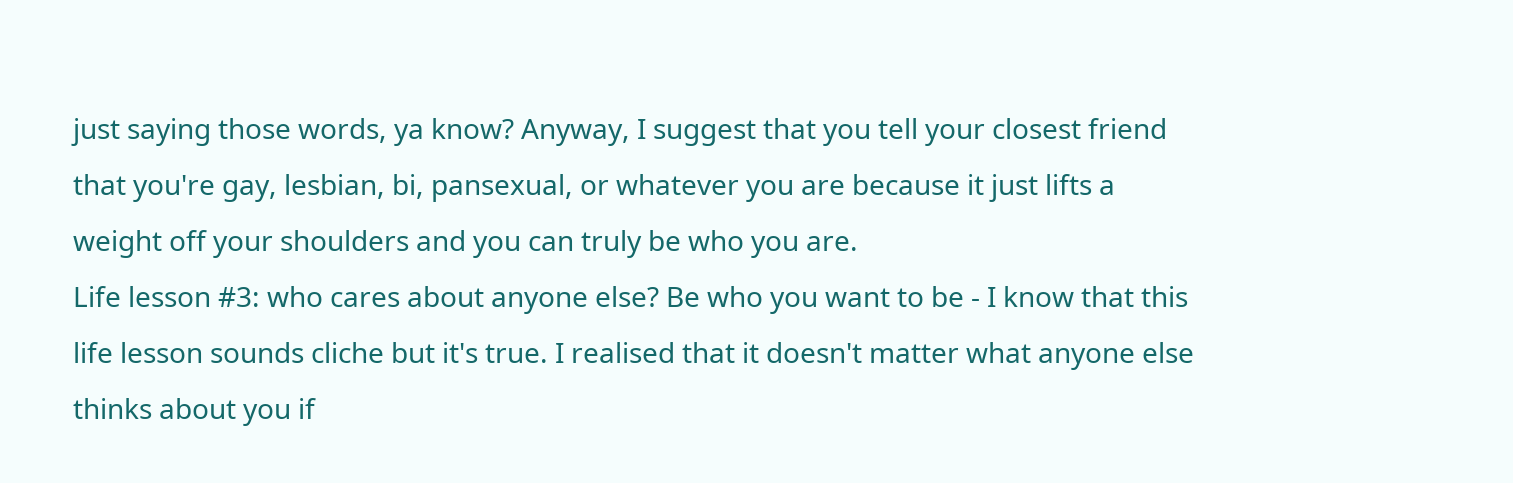just saying those words, ya know? Anyway, I suggest that you tell your closest friend that you're gay, lesbian, bi, pansexual, or whatever you are because it just lifts a weight off your shoulders and you can truly be who you are.
Life lesson #3: who cares about anyone else? Be who you want to be - I know that this life lesson sounds cliche but it's true. I realised that it doesn't matter what anyone else thinks about you if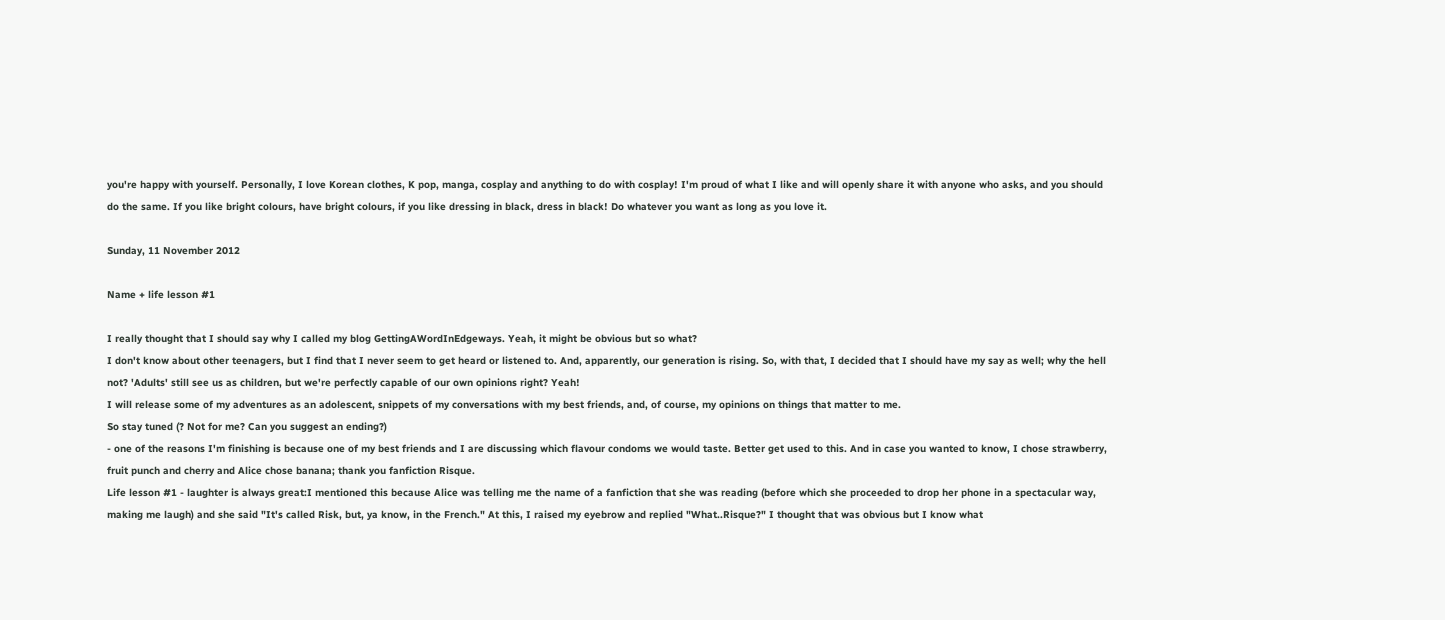you're happy with yourself. Personally, I love Korean clothes, K pop, manga, cosplay and anything to do with cosplay! I'm proud of what I like and will openly share it with anyone who asks, and you should do the same. If you like bright colours, have bright colours, if you like dressing in black, dress in black! Do whatever you want as long as you love it.

Sunday, 11 November 2012

Name + life lesson #1

I really thought that I should say why I called my blog GettingAWordInEdgeways. Yeah, it might be obvious but so what?
I don't know about other teenagers, but I find that I never seem to get heard or listened to. And, apparently, our generation is rising. So, with that, I decided that I should have my say as well; why the hell not? 'Adults' still see us as children, but we're perfectly capable of our own opinions right? Yeah!
I will release some of my adventures as an adolescent, snippets of my conversations with my best friends, and, of course, my opinions on things that matter to me.
So stay tuned (? Not for me? Can you suggest an ending?)
- one of the reasons I'm finishing is because one of my best friends and I are discussing which flavour condoms we would taste. Better get used to this. And in case you wanted to know, I chose strawberry, fruit punch and cherry and Alice chose banana; thank you fanfiction Risque.
Life lesson #1 - laughter is always great:I mentioned this because Alice was telling me the name of a fanfiction that she was reading (before which she proceeded to drop her phone in a spectacular way, making me laugh) and she said "It's called Risk, but, ya know, in the French." At this, I raised my eyebrow and replied "What..Risque?" I thought that was obvious but I know what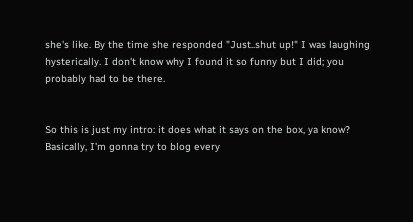she's like. By the time she responded "Just..shut up!" I was laughing hysterically. I don't know why I found it so funny but I did; you probably had to be there.


So this is just my intro: it does what it says on the box, ya know? Basically, I'm gonna try to blog every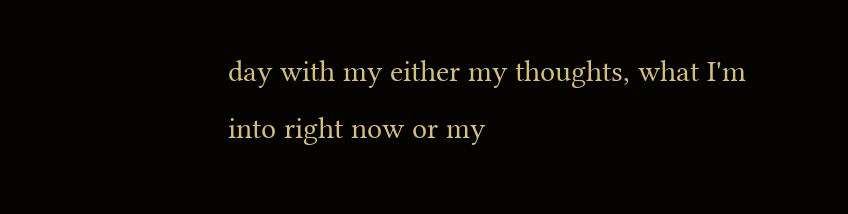day with my either my thoughts, what I'm into right now or my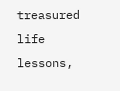treasured life lessons,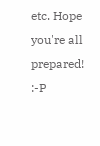etc. Hope you're all prepared! :-P